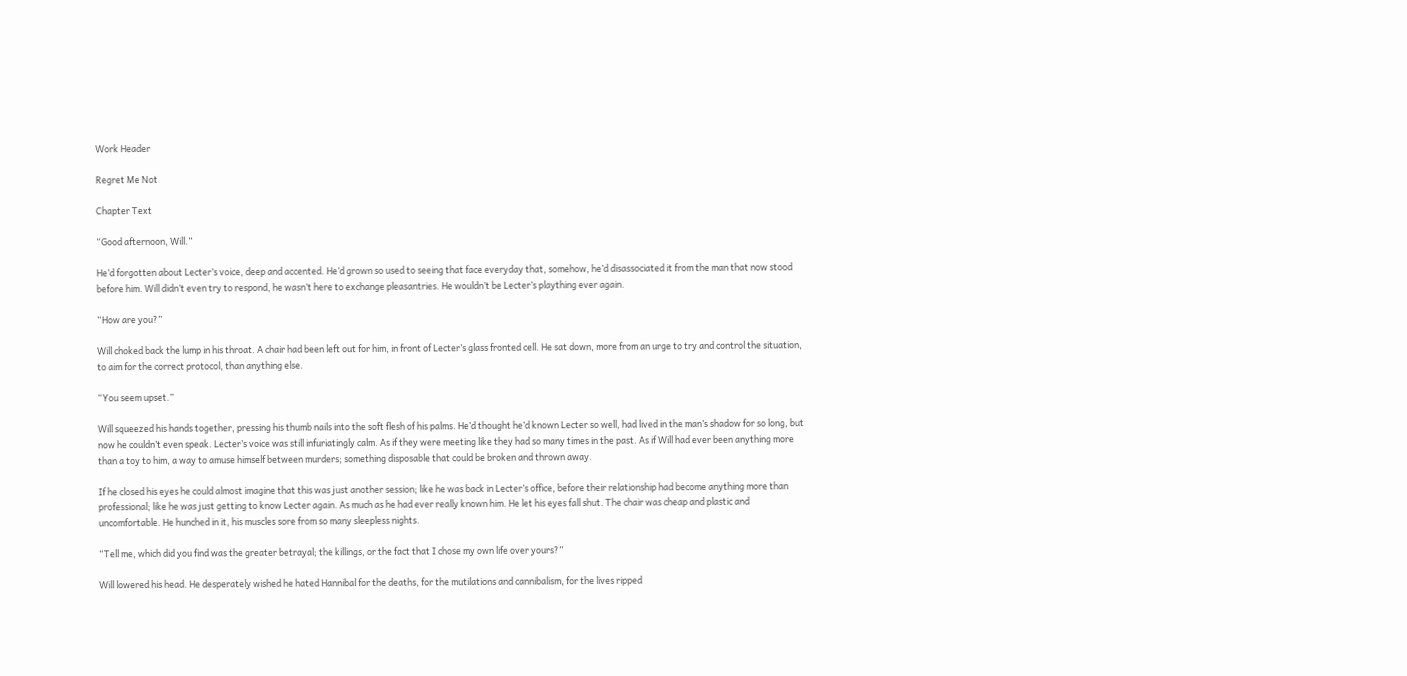Work Header

Regret Me Not

Chapter Text

“Good afternoon, Will.”

He’d forgotten about Lecter’s voice, deep and accented. He’d grown so used to seeing that face everyday that, somehow, he’d disassociated it from the man that now stood before him. Will didn’t even try to respond, he wasn’t here to exchange pleasantries. He wouldn’t be Lecter’s plaything ever again.

“How are you?”

Will choked back the lump in his throat. A chair had been left out for him, in front of Lecter’s glass fronted cell. He sat down, more from an urge to try and control the situation, to aim for the correct protocol, than anything else.

“You seem upset.”

Will squeezed his hands together, pressing his thumb nails into the soft flesh of his palms. He’d thought he’d known Lecter so well, had lived in the man’s shadow for so long, but now he couldn’t even speak. Lecter’s voice was still infuriatingly calm. As if they were meeting like they had so many times in the past. As if Will had ever been anything more than a toy to him, a way to amuse himself between murders; something disposable that could be broken and thrown away.

If he closed his eyes he could almost imagine that this was just another session; like he was back in Lecter’s office, before their relationship had become anything more than professional; like he was just getting to know Lecter again. As much as he had ever really known him. He let his eyes fall shut. The chair was cheap and plastic and uncomfortable. He hunched in it, his muscles sore from so many sleepless nights.

“Tell me, which did you find was the greater betrayal; the killings, or the fact that I chose my own life over yours?”

Will lowered his head. He desperately wished he hated Hannibal for the deaths, for the mutilations and cannibalism, for the lives ripped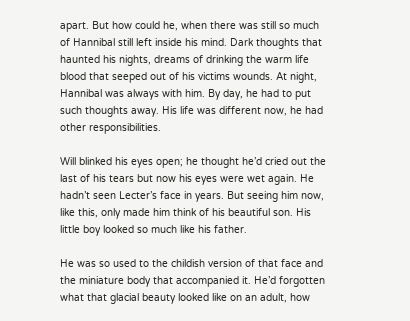apart. But how could he, when there was still so much of Hannibal still left inside his mind. Dark thoughts that haunted his nights, dreams of drinking the warm life blood that seeped out of his victims wounds. At night, Hannibal was always with him. By day, he had to put such thoughts away. His life was different now, he had other responsibilities.

Will blinked his eyes open; he thought he’d cried out the last of his tears but now his eyes were wet again. He hadn’t seen Lecter’s face in years. But seeing him now, like this, only made him think of his beautiful son. His little boy looked so much like his father.

He was so used to the childish version of that face and the miniature body that accompanied it. He’d forgotten what that glacial beauty looked like on an adult, how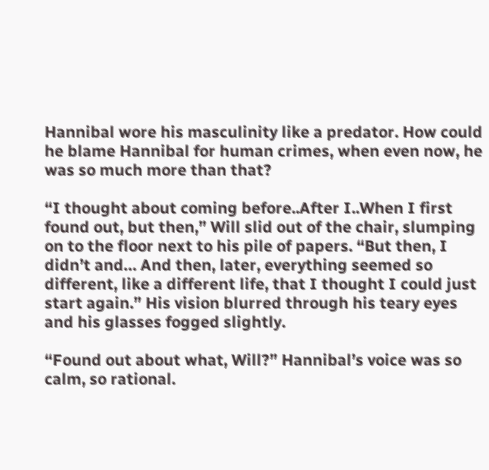Hannibal wore his masculinity like a predator. How could he blame Hannibal for human crimes, when even now, he was so much more than that?

“I thought about coming before..After I..When I first found out, but then,” Will slid out of the chair, slumping on to the floor next to his pile of papers. “But then, I didn’t and… And then, later, everything seemed so different, like a different life, that I thought I could just start again.” His vision blurred through his teary eyes and his glasses fogged slightly.

“Found out about what, Will?” Hannibal’s voice was so calm, so rational.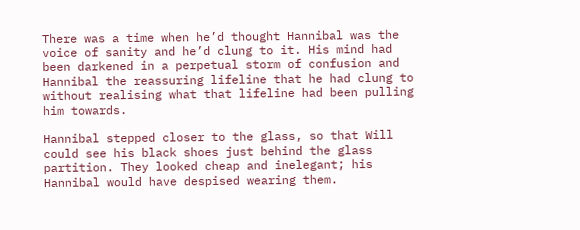There was a time when he’d thought Hannibal was the voice of sanity and he’d clung to it. His mind had been darkened in a perpetual storm of confusion and Hannibal the reassuring lifeline that he had clung to without realising what that lifeline had been pulling him towards.

Hannibal stepped closer to the glass, so that Will could see his black shoes just behind the glass partition. They looked cheap and inelegant; his Hannibal would have despised wearing them.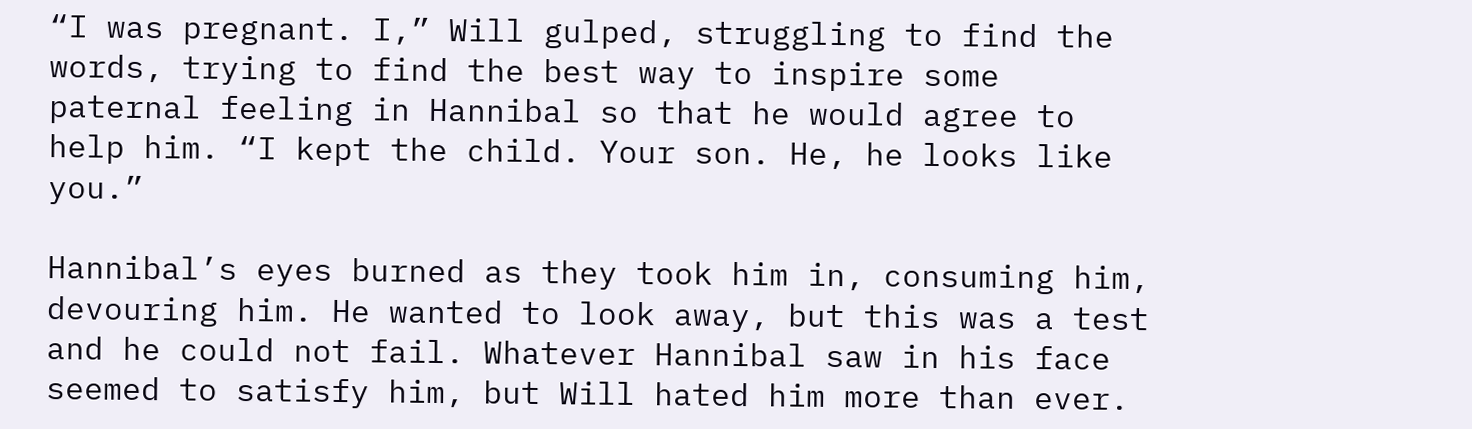“I was pregnant. I,” Will gulped, struggling to find the words, trying to find the best way to inspire some paternal feeling in Hannibal so that he would agree to help him. “I kept the child. Your son. He, he looks like you.”

Hannibal’s eyes burned as they took him in, consuming him, devouring him. He wanted to look away, but this was a test and he could not fail. Whatever Hannibal saw in his face seemed to satisfy him, but Will hated him more than ever.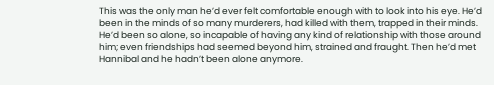This was the only man he’d ever felt comfortable enough with to look into his eye. He’d been in the minds of so many murderers, had killed with them, trapped in their minds. He’d been so alone, so incapable of having any kind of relationship with those around him; even friendships had seemed beyond him, strained and fraught. Then he’d met Hannibal and he hadn’t been alone anymore.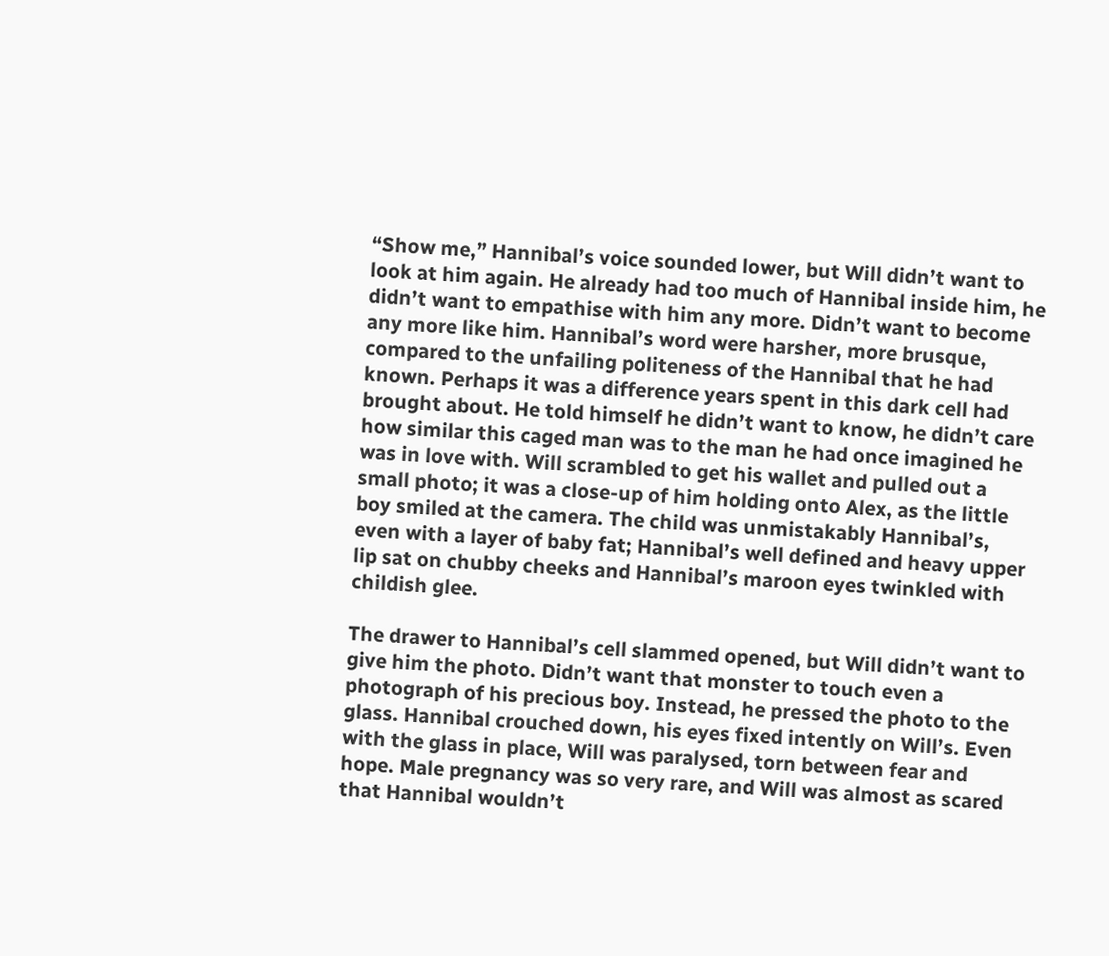“Show me,” Hannibal’s voice sounded lower, but Will didn’t want to look at him again. He already had too much of Hannibal inside him, he didn’t want to empathise with him any more. Didn’t want to become any more like him. Hannibal’s word were harsher, more brusque, compared to the unfailing politeness of the Hannibal that he had known. Perhaps it was a difference years spent in this dark cell had brought about. He told himself he didn’t want to know, he didn’t care how similar this caged man was to the man he had once imagined he was in love with. Will scrambled to get his wallet and pulled out a small photo; it was a close-up of him holding onto Alex, as the little boy smiled at the camera. The child was unmistakably Hannibal’s, even with a layer of baby fat; Hannibal’s well defined and heavy upper lip sat on chubby cheeks and Hannibal’s maroon eyes twinkled with childish glee.

The drawer to Hannibal’s cell slammed opened, but Will didn’t want to give him the photo. Didn’t want that monster to touch even a photograph of his precious boy. Instead, he pressed the photo to the glass. Hannibal crouched down, his eyes fixed intently on Will’s. Even with the glass in place, Will was paralysed, torn between fear and hope. Male pregnancy was so very rare, and Will was almost as scared that Hannibal wouldn’t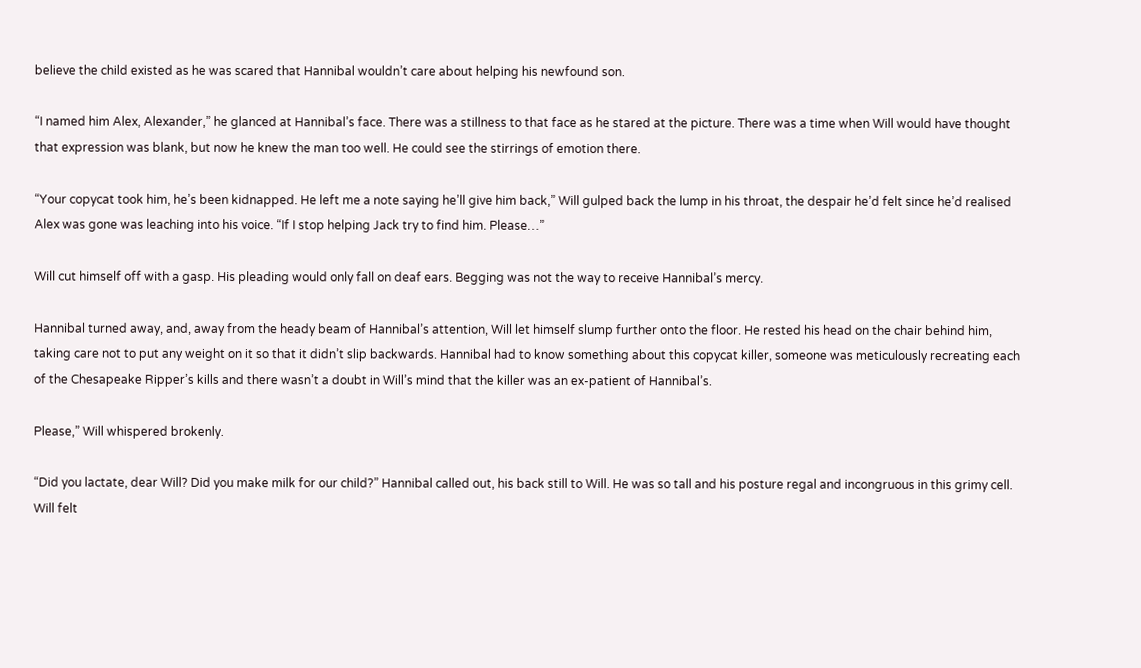believe the child existed as he was scared that Hannibal wouldn’t care about helping his newfound son.

“I named him Alex, Alexander,” he glanced at Hannibal’s face. There was a stillness to that face as he stared at the picture. There was a time when Will would have thought that expression was blank, but now he knew the man too well. He could see the stirrings of emotion there.

“Your copycat took him, he’s been kidnapped. He left me a note saying he’ll give him back,” Will gulped back the lump in his throat, the despair he’d felt since he’d realised Alex was gone was leaching into his voice. “If I stop helping Jack try to find him. Please…”

Will cut himself off with a gasp. His pleading would only fall on deaf ears. Begging was not the way to receive Hannibal’s mercy.

Hannibal turned away, and, away from the heady beam of Hannibal’s attention, Will let himself slump further onto the floor. He rested his head on the chair behind him, taking care not to put any weight on it so that it didn’t slip backwards. Hannibal had to know something about this copycat killer, someone was meticulously recreating each of the Chesapeake Ripper’s kills and there wasn’t a doubt in Will’s mind that the killer was an ex-patient of Hannibal’s.

Please,” Will whispered brokenly.

“Did you lactate, dear Will? Did you make milk for our child?” Hannibal called out, his back still to Will. He was so tall and his posture regal and incongruous in this grimy cell. Will felt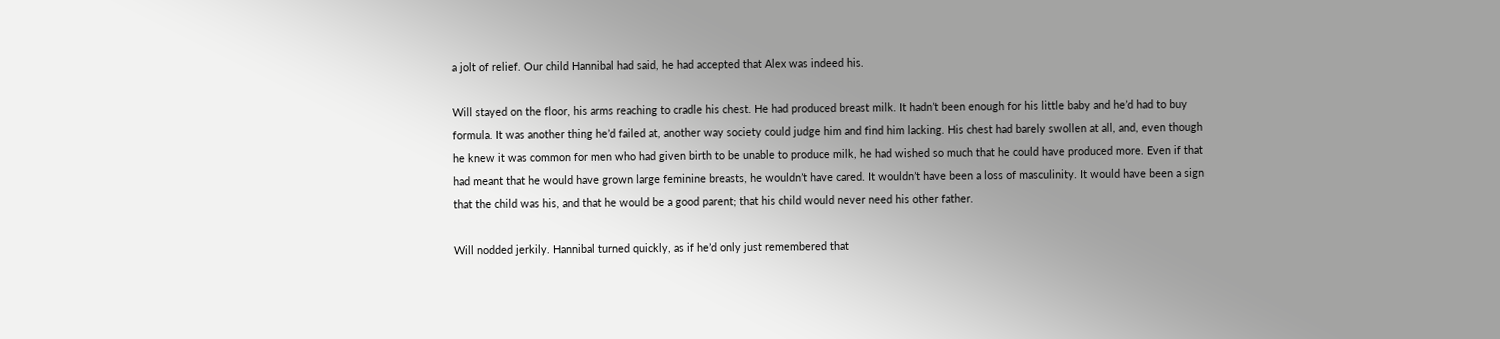a jolt of relief. Our child Hannibal had said, he had accepted that Alex was indeed his.

Will stayed on the floor, his arms reaching to cradle his chest. He had produced breast milk. It hadn’t been enough for his little baby and he’d had to buy formula. It was another thing he’d failed at, another way society could judge him and find him lacking. His chest had barely swollen at all, and, even though he knew it was common for men who had given birth to be unable to produce milk, he had wished so much that he could have produced more. Even if that had meant that he would have grown large feminine breasts, he wouldn’t have cared. It wouldn’t have been a loss of masculinity. It would have been a sign that the child was his, and that he would be a good parent; that his child would never need his other father.

Will nodded jerkily. Hannibal turned quickly, as if he’d only just remembered that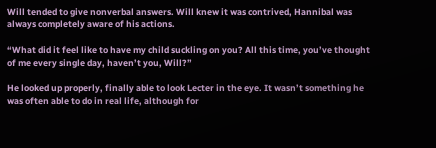Will tended to give nonverbal answers. Will knew it was contrived, Hannibal was always completely aware of his actions.

“What did it feel like to have my child suckling on you? All this time, you’ve thought of me every single day, haven’t you, Will?”

He looked up properly, finally able to look Lecter in the eye. It wasn’t something he was often able to do in real life, although for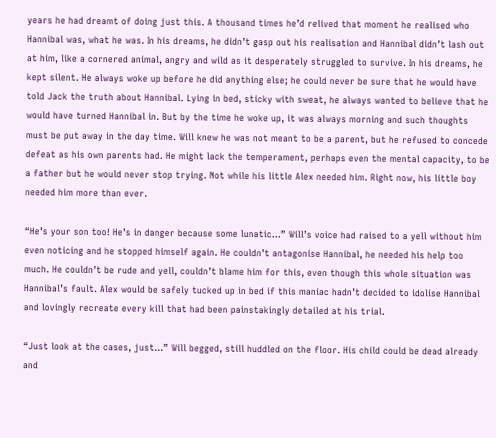years he had dreamt of doing just this. A thousand times he’d relived that moment he realised who Hannibal was, what he was. In his dreams, he didn’t gasp out his realisation and Hannibal didn’t lash out at him, like a cornered animal, angry and wild as it desperately struggled to survive. In his dreams, he kept silent. He always woke up before he did anything else; he could never be sure that he would have told Jack the truth about Hannibal. Lying in bed, sticky with sweat, he always wanted to believe that he would have turned Hannibal in. But by the time he woke up, it was always morning and such thoughts must be put away in the day time. Will knew he was not meant to be a parent, but he refused to concede defeat as his own parents had. He might lack the temperament, perhaps even the mental capacity, to be a father but he would never stop trying. Not while his little Alex needed him. Right now, his little boy needed him more than ever.

“He’s your son too! He’s in danger because some lunatic…” Will’s voice had raised to a yell without him even noticing and he stopped himself again. He couldn’t antagonise Hannibal, he needed his help too much. He couldn’t be rude and yell, couldn’t blame him for this, even though this whole situation was Hannibal’s fault. Alex would be safely tucked up in bed if this maniac hadn’t decided to idolise Hannibal and lovingly recreate every kill that had been painstakingly detailed at his trial.

“Just look at the cases, just…” Will begged, still huddled on the floor. His child could be dead already and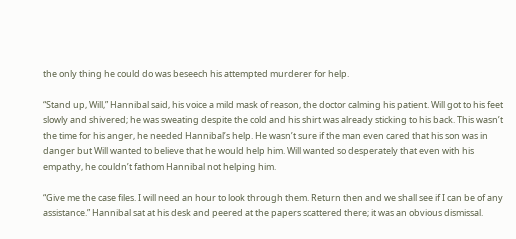the only thing he could do was beseech his attempted murderer for help.

“Stand up, Will,” Hannibal said, his voice a mild mask of reason, the doctor calming his patient. Will got to his feet slowly and shivered; he was sweating despite the cold and his shirt was already sticking to his back. This wasn’t the time for his anger, he needed Hannibal’s help. He wasn’t sure if the man even cared that his son was in danger but Will wanted to believe that he would help him. Will wanted so desperately that even with his empathy, he couldn’t fathom Hannibal not helping him.

“Give me the case files. I will need an hour to look through them. Return then and we shall see if I can be of any assistance.” Hannibal sat at his desk and peered at the papers scattered there; it was an obvious dismissal.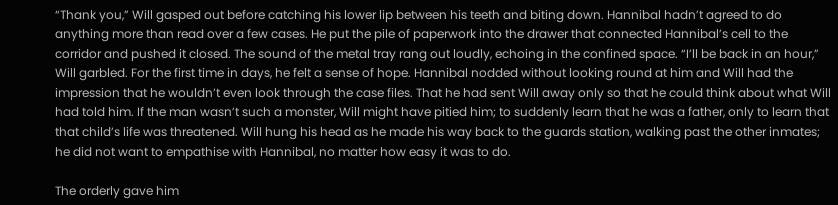“Thank you,” Will gasped out before catching his lower lip between his teeth and biting down. Hannibal hadn’t agreed to do anything more than read over a few cases. He put the pile of paperwork into the drawer that connected Hannibal’s cell to the corridor and pushed it closed. The sound of the metal tray rang out loudly, echoing in the confined space. “I’ll be back in an hour,” Will garbled. For the first time in days, he felt a sense of hope. Hannibal nodded without looking round at him and Will had the impression that he wouldn’t even look through the case files. That he had sent Will away only so that he could think about what Will had told him. If the man wasn’t such a monster, Will might have pitied him; to suddenly learn that he was a father, only to learn that that child’s life was threatened. Will hung his head as he made his way back to the guards station, walking past the other inmates; he did not want to empathise with Hannibal, no matter how easy it was to do.

The orderly gave him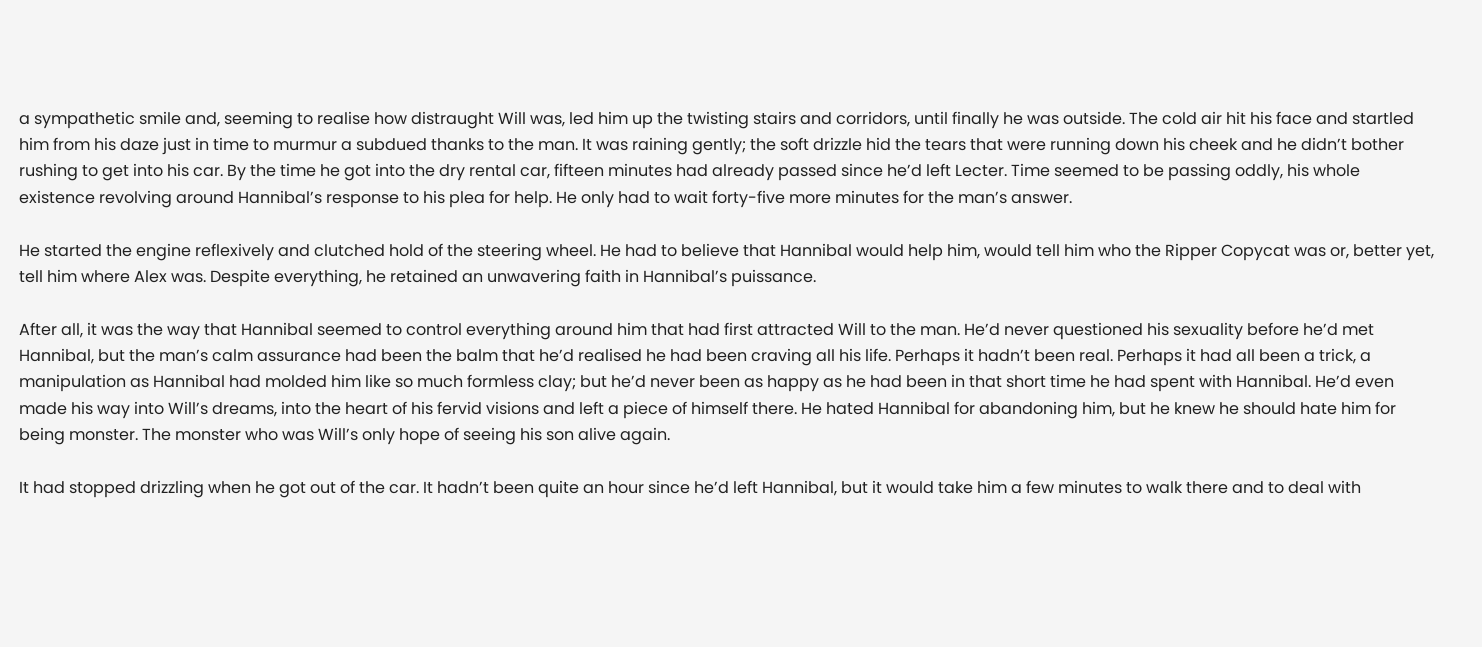a sympathetic smile and, seeming to realise how distraught Will was, led him up the twisting stairs and corridors, until finally he was outside. The cold air hit his face and startled him from his daze just in time to murmur a subdued thanks to the man. It was raining gently; the soft drizzle hid the tears that were running down his cheek and he didn’t bother rushing to get into his car. By the time he got into the dry rental car, fifteen minutes had already passed since he’d left Lecter. Time seemed to be passing oddly, his whole existence revolving around Hannibal’s response to his plea for help. He only had to wait forty-five more minutes for the man’s answer.

He started the engine reflexively and clutched hold of the steering wheel. He had to believe that Hannibal would help him, would tell him who the Ripper Copycat was or, better yet, tell him where Alex was. Despite everything, he retained an unwavering faith in Hannibal’s puissance.

After all, it was the way that Hannibal seemed to control everything around him that had first attracted Will to the man. He’d never questioned his sexuality before he’d met Hannibal, but the man’s calm assurance had been the balm that he’d realised he had been craving all his life. Perhaps it hadn’t been real. Perhaps it had all been a trick, a manipulation as Hannibal had molded him like so much formless clay; but he’d never been as happy as he had been in that short time he had spent with Hannibal. He’d even made his way into Will’s dreams, into the heart of his fervid visions and left a piece of himself there. He hated Hannibal for abandoning him, but he knew he should hate him for being monster. The monster who was Will’s only hope of seeing his son alive again.

It had stopped drizzling when he got out of the car. It hadn’t been quite an hour since he’d left Hannibal, but it would take him a few minutes to walk there and to deal with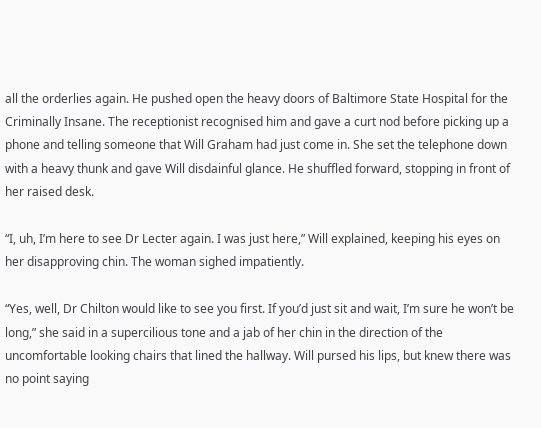all the orderlies again. He pushed open the heavy doors of Baltimore State Hospital for the Criminally Insane. The receptionist recognised him and gave a curt nod before picking up a phone and telling someone that Will Graham had just come in. She set the telephone down with a heavy thunk and gave Will disdainful glance. He shuffled forward, stopping in front of her raised desk.

“I, uh, I’m here to see Dr Lecter again. I was just here,” Will explained, keeping his eyes on her disapproving chin. The woman sighed impatiently.

“Yes, well, Dr Chilton would like to see you first. If you’d just sit and wait, I’m sure he won’t be long,” she said in a supercilious tone and a jab of her chin in the direction of the uncomfortable looking chairs that lined the hallway. Will pursed his lips, but knew there was no point saying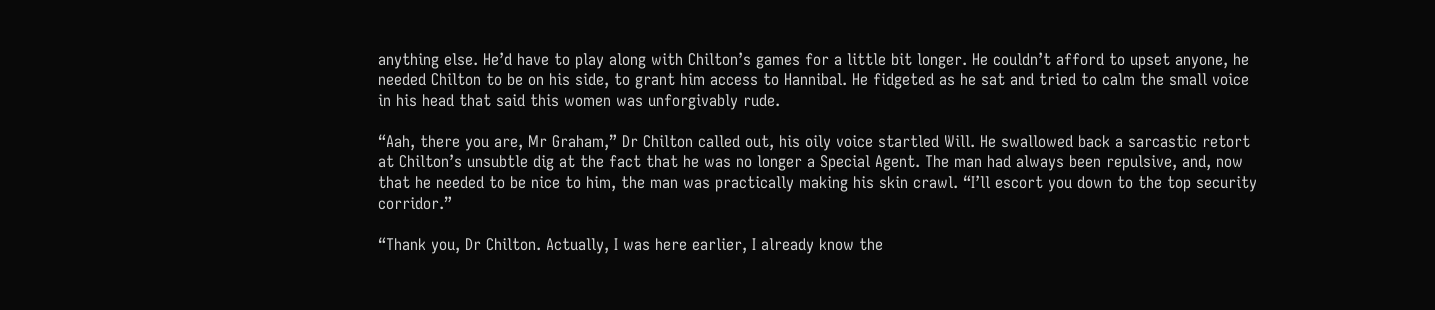anything else. He’d have to play along with Chilton’s games for a little bit longer. He couldn’t afford to upset anyone, he needed Chilton to be on his side, to grant him access to Hannibal. He fidgeted as he sat and tried to calm the small voice in his head that said this women was unforgivably rude.

“Aah, there you are, Mr Graham,” Dr Chilton called out, his oily voice startled Will. He swallowed back a sarcastic retort at Chilton’s unsubtle dig at the fact that he was no longer a Special Agent. The man had always been repulsive, and, now that he needed to be nice to him, the man was practically making his skin crawl. “I’ll escort you down to the top security corridor.”

“Thank you, Dr Chilton. Actually, I was here earlier, I already know the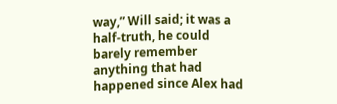way,” Will said; it was a half-truth, he could barely remember anything that had happened since Alex had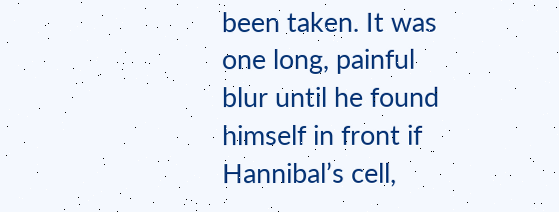been taken. It was one long, painful blur until he found himself in front if Hannibal’s cell,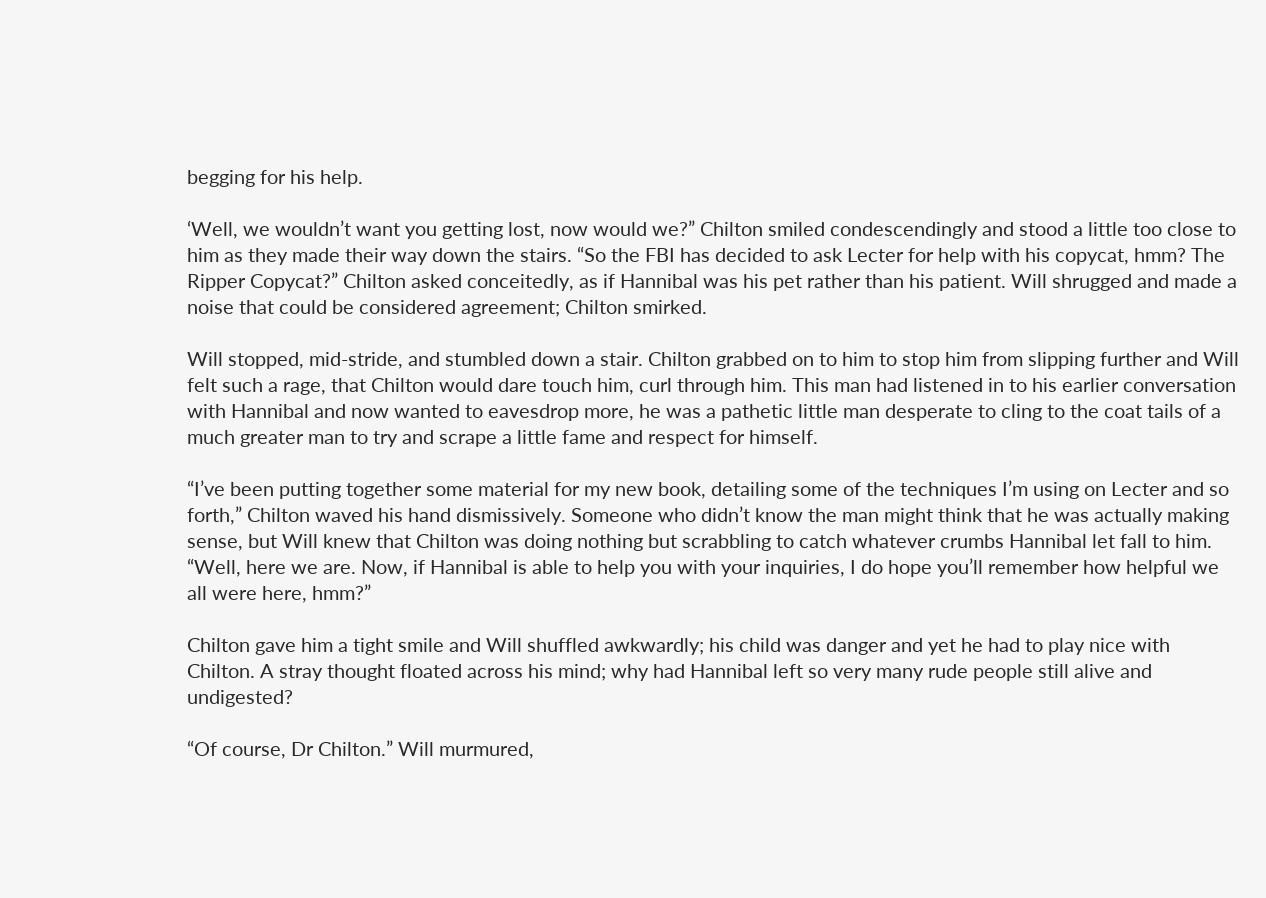begging for his help.

‘Well, we wouldn’t want you getting lost, now would we?” Chilton smiled condescendingly and stood a little too close to him as they made their way down the stairs. “So the FBI has decided to ask Lecter for help with his copycat, hmm? The Ripper Copycat?” Chilton asked conceitedly, as if Hannibal was his pet rather than his patient. Will shrugged and made a noise that could be considered agreement; Chilton smirked.

Will stopped, mid-stride, and stumbled down a stair. Chilton grabbed on to him to stop him from slipping further and Will felt such a rage, that Chilton would dare touch him, curl through him. This man had listened in to his earlier conversation with Hannibal and now wanted to eavesdrop more, he was a pathetic little man desperate to cling to the coat tails of a much greater man to try and scrape a little fame and respect for himself.

“I’ve been putting together some material for my new book, detailing some of the techniques I’m using on Lecter and so forth,” Chilton waved his hand dismissively. Someone who didn’t know the man might think that he was actually making sense, but Will knew that Chilton was doing nothing but scrabbling to catch whatever crumbs Hannibal let fall to him. “Well, here we are. Now, if Hannibal is able to help you with your inquiries, I do hope you’ll remember how helpful we all were here, hmm?”

Chilton gave him a tight smile and Will shuffled awkwardly; his child was danger and yet he had to play nice with Chilton. A stray thought floated across his mind; why had Hannibal left so very many rude people still alive and undigested?

“Of course, Dr Chilton.” Will murmured,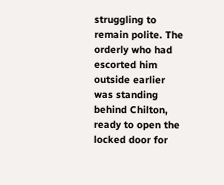struggling to remain polite. The orderly who had escorted him outside earlier was standing behind Chilton, ready to open the locked door for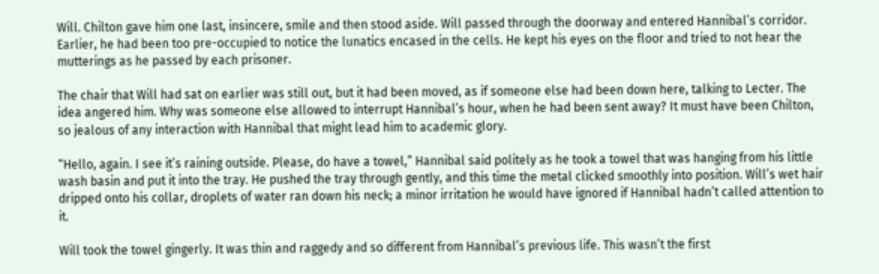Will. Chilton gave him one last, insincere, smile and then stood aside. Will passed through the doorway and entered Hannibal’s corridor. Earlier, he had been too pre-occupied to notice the lunatics encased in the cells. He kept his eyes on the floor and tried to not hear the mutterings as he passed by each prisoner.

The chair that Will had sat on earlier was still out, but it had been moved, as if someone else had been down here, talking to Lecter. The idea angered him. Why was someone else allowed to interrupt Hannibal’s hour, when he had been sent away? It must have been Chilton, so jealous of any interaction with Hannibal that might lead him to academic glory.

“Hello, again. I see it’s raining outside. Please, do have a towel,” Hannibal said politely as he took a towel that was hanging from his little wash basin and put it into the tray. He pushed the tray through gently, and this time the metal clicked smoothly into position. Will’s wet hair dripped onto his collar, droplets of water ran down his neck; a minor irritation he would have ignored if Hannibal hadn’t called attention to it.

Will took the towel gingerly. It was thin and raggedy and so different from Hannibal’s previous life. This wasn’t the first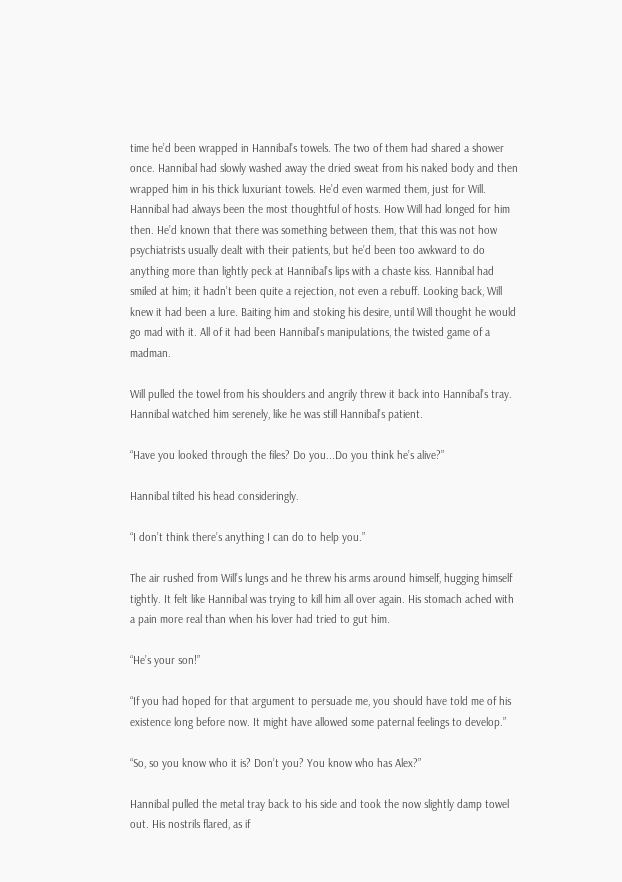time he’d been wrapped in Hannibal’s towels. The two of them had shared a shower once. Hannibal had slowly washed away the dried sweat from his naked body and then wrapped him in his thick luxuriant towels. He’d even warmed them, just for Will. Hannibal had always been the most thoughtful of hosts. How Will had longed for him then. He’d known that there was something between them, that this was not how psychiatrists usually dealt with their patients, but he’d been too awkward to do anything more than lightly peck at Hannibal’s lips with a chaste kiss. Hannibal had smiled at him; it hadn’t been quite a rejection, not even a rebuff. Looking back, Will knew it had been a lure. Baiting him and stoking his desire, until Will thought he would go mad with it. All of it had been Hannibal’s manipulations, the twisted game of a madman.

Will pulled the towel from his shoulders and angrily threw it back into Hannibal’s tray. Hannibal watched him serenely, like he was still Hannibal’s patient.

“Have you looked through the files? Do you...Do you think he’s alive?”

Hannibal tilted his head consideringly.

“I don’t think there’s anything I can do to help you.”

The air rushed from Will’s lungs and he threw his arms around himself, hugging himself tightly. It felt like Hannibal was trying to kill him all over again. His stomach ached with a pain more real than when his lover had tried to gut him.

“He’s your son!”

“If you had hoped for that argument to persuade me, you should have told me of his existence long before now. It might have allowed some paternal feelings to develop.”

“So, so you know who it is? Don’t you? You know who has Alex?”

Hannibal pulled the metal tray back to his side and took the now slightly damp towel out. His nostrils flared, as if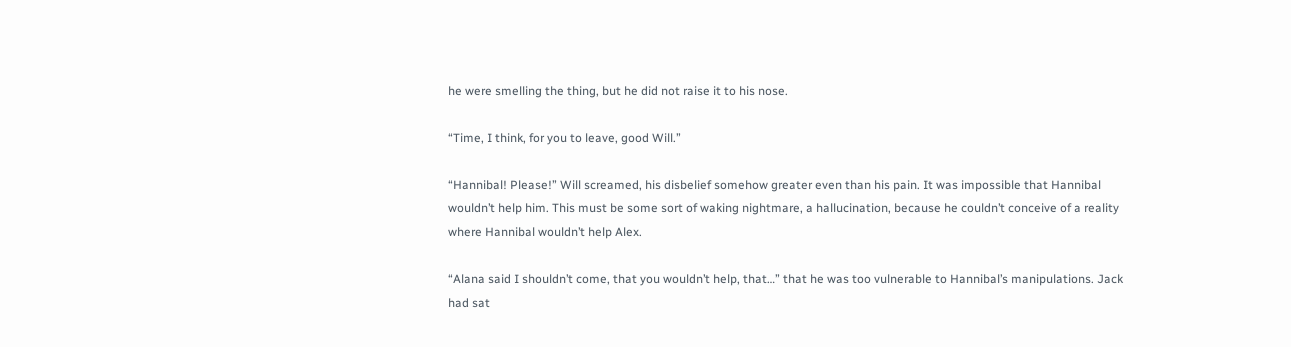he were smelling the thing, but he did not raise it to his nose.

“Time, I think, for you to leave, good Will.”

“Hannibal! Please!” Will screamed, his disbelief somehow greater even than his pain. It was impossible that Hannibal wouldn’t help him. This must be some sort of waking nightmare, a hallucination, because he couldn’t conceive of a reality where Hannibal wouldn’t help Alex.

“Alana said I shouldn’t come, that you wouldn’t help, that…” that he was too vulnerable to Hannibal’s manipulations. Jack had sat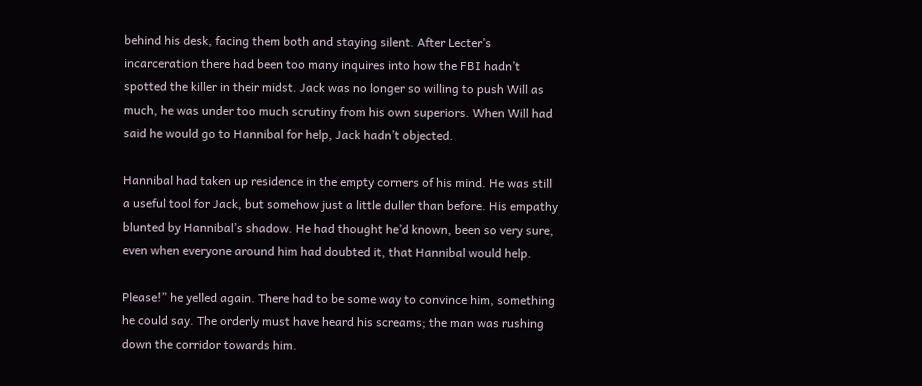behind his desk, facing them both and staying silent. After Lecter’s incarceration there had been too many inquires into how the FBI hadn’t spotted the killer in their midst. Jack was no longer so willing to push Will as much, he was under too much scrutiny from his own superiors. When Will had said he would go to Hannibal for help, Jack hadn’t objected.

Hannibal had taken up residence in the empty corners of his mind. He was still a useful tool for Jack, but somehow just a little duller than before. His empathy blunted by Hannibal’s shadow. He had thought he’d known, been so very sure, even when everyone around him had doubted it, that Hannibal would help.

Please!” he yelled again. There had to be some way to convince him, something he could say. The orderly must have heard his screams; the man was rushing down the corridor towards him.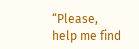“Please, help me find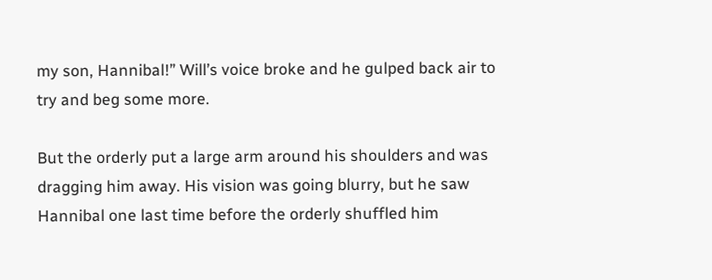my son, Hannibal!” Will’s voice broke and he gulped back air to try and beg some more.

But the orderly put a large arm around his shoulders and was dragging him away. His vision was going blurry, but he saw Hannibal one last time before the orderly shuffled him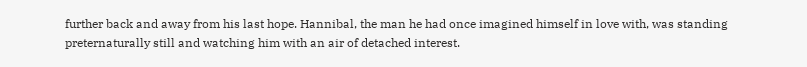further back and away from his last hope. Hannibal, the man he had once imagined himself in love with, was standing preternaturally still and watching him with an air of detached interest.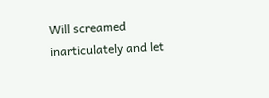Will screamed inarticulately and let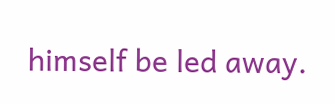himself be led away.